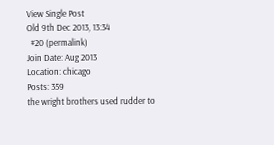View Single Post
Old 9th Dec 2013, 13:34
  #20 (permalink)
Join Date: Aug 2013
Location: chicago
Posts: 359
the wright brothers used rudder to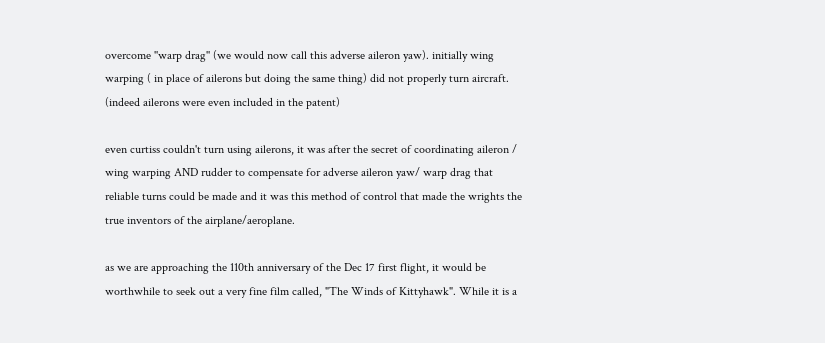overcome ''warp drag'' (we would now call this adverse aileron yaw). initially wing warping ( in place of ailerons but doing the same thing) did not properly turn aircraft. (indeed ailerons were even included in the patent)

even curtiss couldn't turn using ailerons, it was after the secret of coordinating aileron / wing warping AND rudder to compensate for adverse aileron yaw/ warp drag that reliable turns could be made and it was this method of control that made the wrights the true inventors of the airplane/aeroplane.

as we are approaching the 110th anniversary of the Dec 17 first flight, it would be worthwhile to seek out a very fine film called, "The Winds of Kittyhawk". While it is a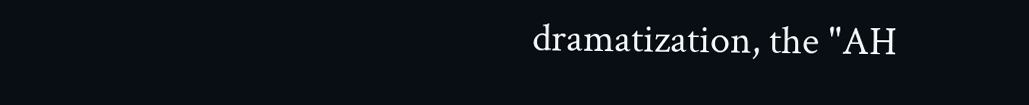dramatization, the "AH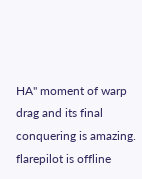HA" moment of warp drag and its final conquering is amazing.
flarepilot is offline